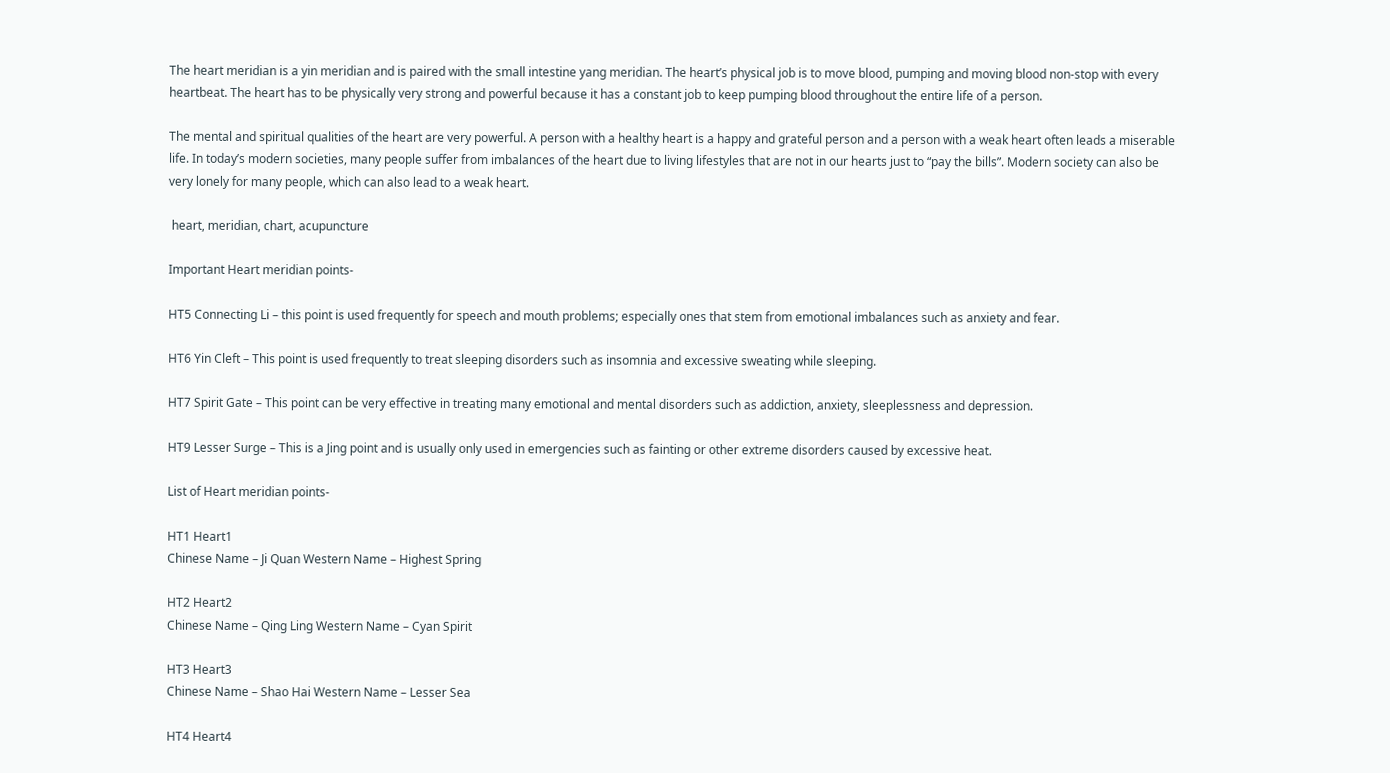The heart meridian is a yin meridian and is paired with the small intestine yang meridian. The heart’s physical job is to move blood, pumping and moving blood non-stop with every heartbeat. The heart has to be physically very strong and powerful because it has a constant job to keep pumping blood throughout the entire life of a person.

The mental and spiritual qualities of the heart are very powerful. A person with a healthy heart is a happy and grateful person and a person with a weak heart often leads a miserable life. In today’s modern societies, many people suffer from imbalances of the heart due to living lifestyles that are not in our hearts just to “pay the bills”. Modern society can also be very lonely for many people, which can also lead to a weak heart.

 heart, meridian, chart, acupuncture

Important Heart meridian points-

HT5 Connecting Li – this point is used frequently for speech and mouth problems; especially ones that stem from emotional imbalances such as anxiety and fear.

HT6 Yin Cleft – This point is used frequently to treat sleeping disorders such as insomnia and excessive sweating while sleeping.

HT7 Spirit Gate – This point can be very effective in treating many emotional and mental disorders such as addiction, anxiety, sleeplessness and depression.

HT9 Lesser Surge – This is a Jing point and is usually only used in emergencies such as fainting or other extreme disorders caused by excessive heat.

List of Heart meridian points-

HT1 Heart1
Chinese Name – Ji Quan Western Name – Highest Spring

HT2 Heart2
Chinese Name – Qing Ling Western Name – Cyan Spirit

HT3 Heart3
Chinese Name – Shao Hai Western Name – Lesser Sea

HT4 Heart4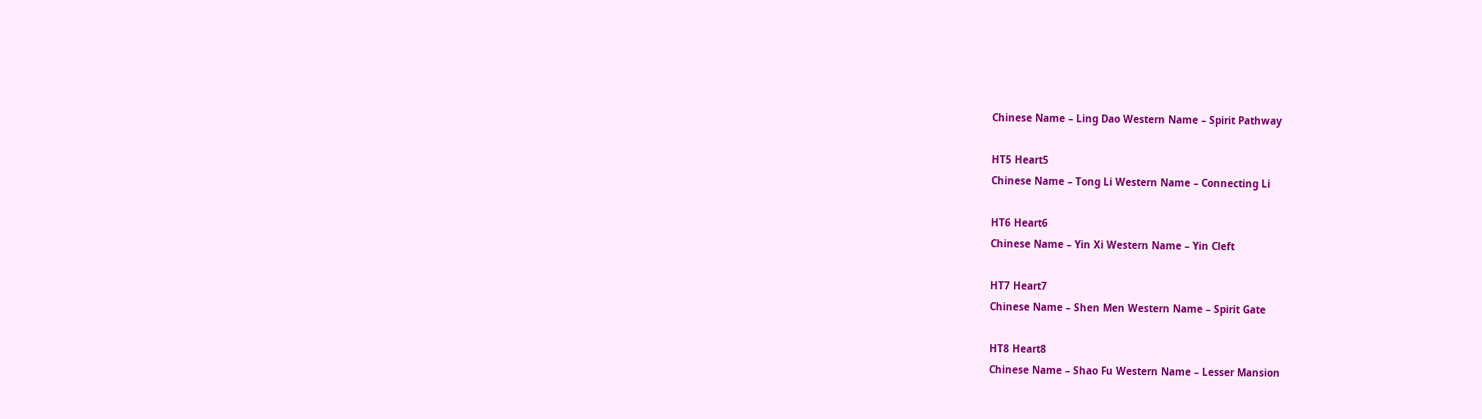Chinese Name – Ling Dao Western Name – Spirit Pathway

HT5 Heart5
Chinese Name – Tong Li Western Name – Connecting Li

HT6 Heart6
Chinese Name – Yin Xi Western Name – Yin Cleft

HT7 Heart7
Chinese Name – Shen Men Western Name – Spirit Gate

HT8 Heart8
Chinese Name – Shao Fu Western Name – Lesser Mansion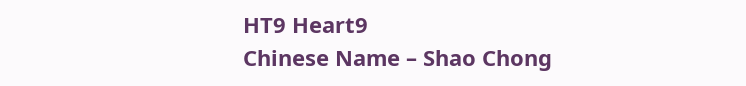HT9 Heart9
Chinese Name – Shao Chong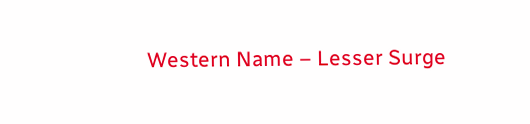Western Name – Lesser Surge